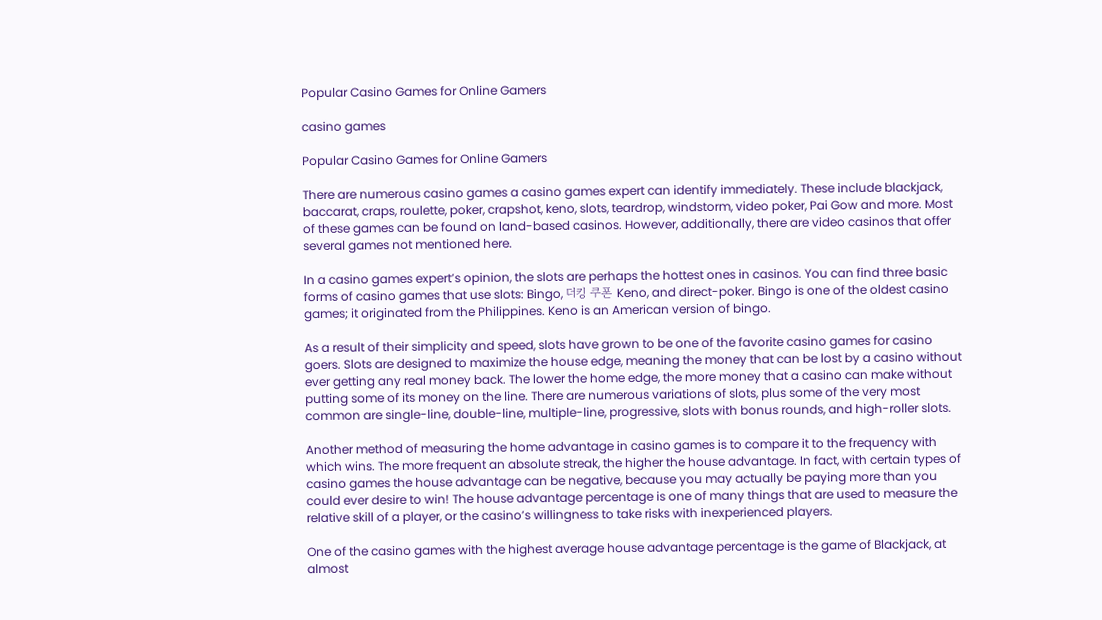Popular Casino Games for Online Gamers

casino games

Popular Casino Games for Online Gamers

There are numerous casino games a casino games expert can identify immediately. These include blackjack, baccarat, craps, roulette, poker, crapshot, keno, slots, teardrop, windstorm, video poker, Pai Gow and more. Most of these games can be found on land-based casinos. However, additionally, there are video casinos that offer several games not mentioned here.

In a casino games expert’s opinion, the slots are perhaps the hottest ones in casinos. You can find three basic forms of casino games that use slots: Bingo, 더킹 쿠폰 Keno, and direct-poker. Bingo is one of the oldest casino games; it originated from the Philippines. Keno is an American version of bingo.

As a result of their simplicity and speed, slots have grown to be one of the favorite casino games for casino goers. Slots are designed to maximize the house edge, meaning the money that can be lost by a casino without ever getting any real money back. The lower the home edge, the more money that a casino can make without putting some of its money on the line. There are numerous variations of slots, plus some of the very most common are single-line, double-line, multiple-line, progressive, slots with bonus rounds, and high-roller slots.

Another method of measuring the home advantage in casino games is to compare it to the frequency with which wins. The more frequent an absolute streak, the higher the house advantage. In fact, with certain types of casino games the house advantage can be negative, because you may actually be paying more than you could ever desire to win! The house advantage percentage is one of many things that are used to measure the relative skill of a player, or the casino’s willingness to take risks with inexperienced players.

One of the casino games with the highest average house advantage percentage is the game of Blackjack, at almost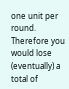one unit per round. Therefore you would lose (eventually) a total of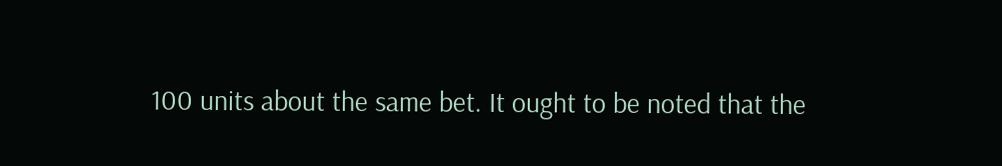100 units about the same bet. It ought to be noted that the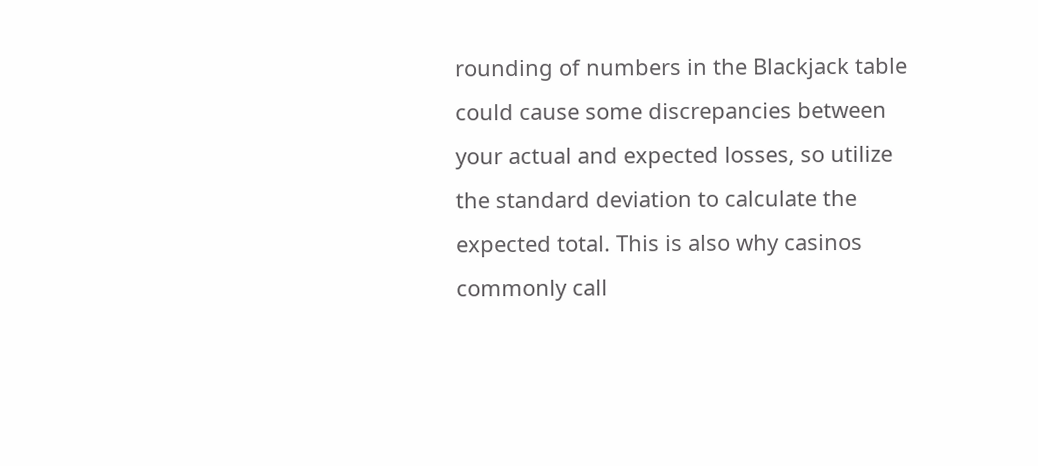rounding of numbers in the Blackjack table could cause some discrepancies between your actual and expected losses, so utilize the standard deviation to calculate the expected total. This is also why casinos commonly call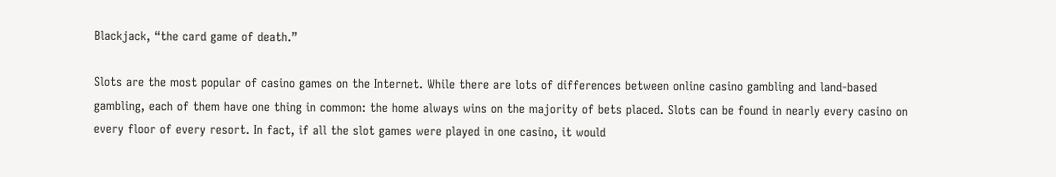Blackjack, “the card game of death.”

Slots are the most popular of casino games on the Internet. While there are lots of differences between online casino gambling and land-based gambling, each of them have one thing in common: the home always wins on the majority of bets placed. Slots can be found in nearly every casino on every floor of every resort. In fact, if all the slot games were played in one casino, it would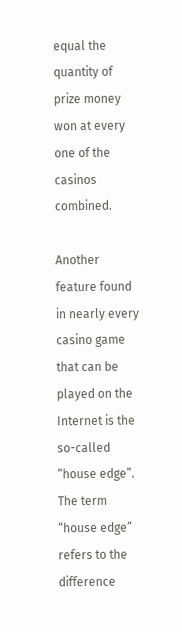equal the quantity of prize money won at every one of the casinos combined.

Another feature found in nearly every casino game that can be played on the Internet is the so-called “house edge”. The term “house edge” refers to the difference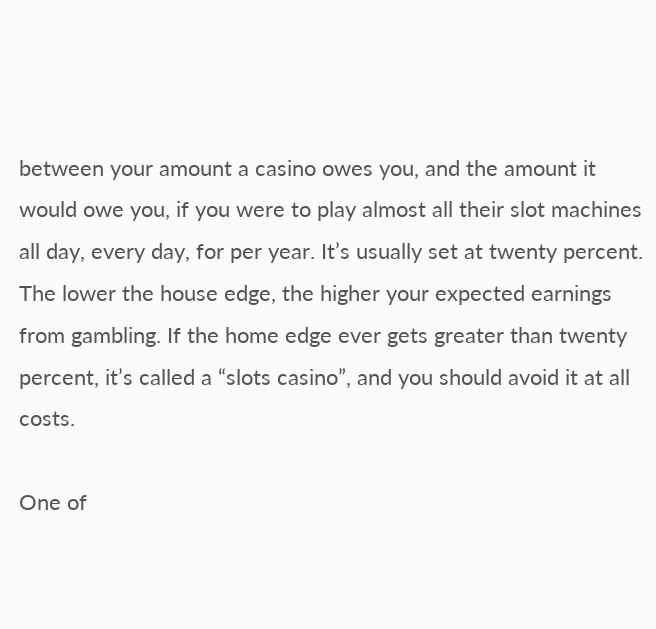between your amount a casino owes you, and the amount it would owe you, if you were to play almost all their slot machines all day, every day, for per year. It’s usually set at twenty percent. The lower the house edge, the higher your expected earnings from gambling. If the home edge ever gets greater than twenty percent, it’s called a “slots casino”, and you should avoid it at all costs.

One of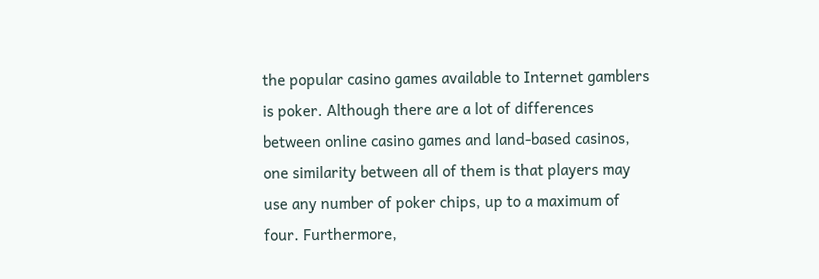the popular casino games available to Internet gamblers is poker. Although there are a lot of differences between online casino games and land-based casinos, one similarity between all of them is that players may use any number of poker chips, up to a maximum of four. Furthermore,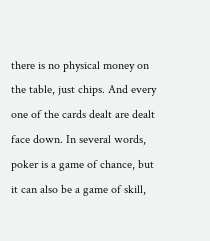there is no physical money on the table, just chips. And every one of the cards dealt are dealt face down. In several words, poker is a game of chance, but it can also be a game of skill,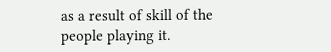as a result of skill of the people playing it.